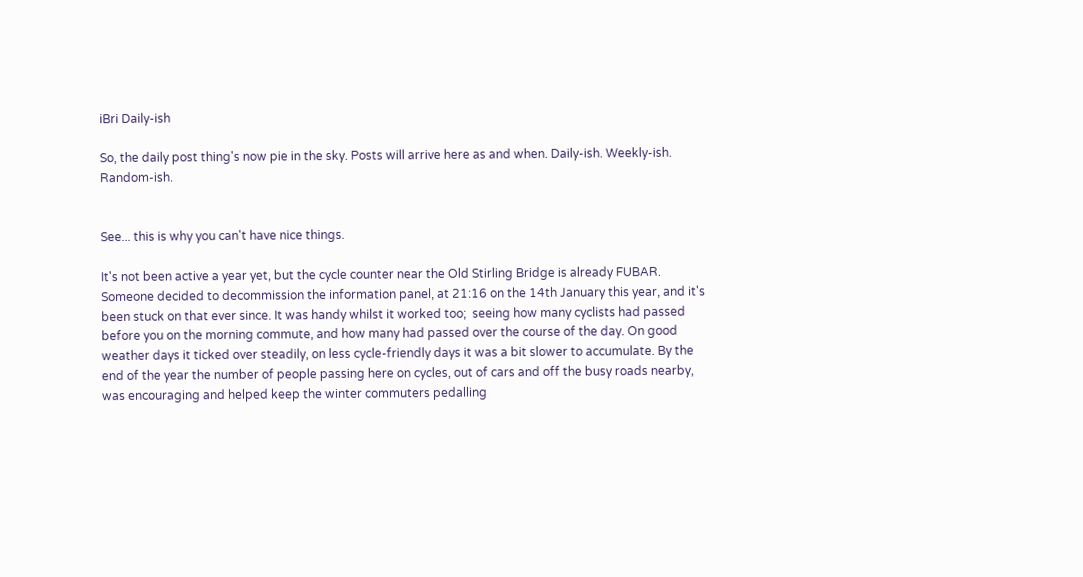iBri Daily-ish

So, the daily post thing's now pie in the sky. Posts will arrive here as and when. Daily-ish. Weekly-ish. Random-ish.


See... this is why you can't have nice things.

It's not been active a year yet, but the cycle counter near the Old Stirling Bridge is already FUBAR. Someone decided to decommission the information panel, at 21:16 on the 14th January this year, and it's been stuck on that ever since. It was handy whilst it worked too;  seeing how many cyclists had passed before you on the morning commute, and how many had passed over the course of the day. On good weather days it ticked over steadily, on less cycle-friendly days it was a bit slower to accumulate. By the end of the year the number of people passing here on cycles, out of cars and off the busy roads nearby, was encouraging and helped keep the winter commuters pedalling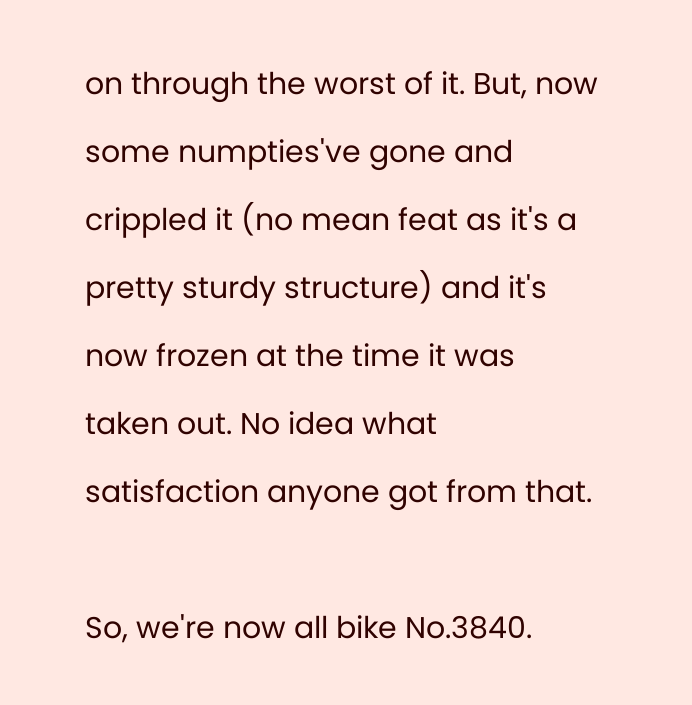on through the worst of it. But, now some numpties've gone and crippled it (no mean feat as it's a pretty sturdy structure) and it's now frozen at the time it was taken out. No idea what satisfaction anyone got from that.

So, we're now all bike No.3840.